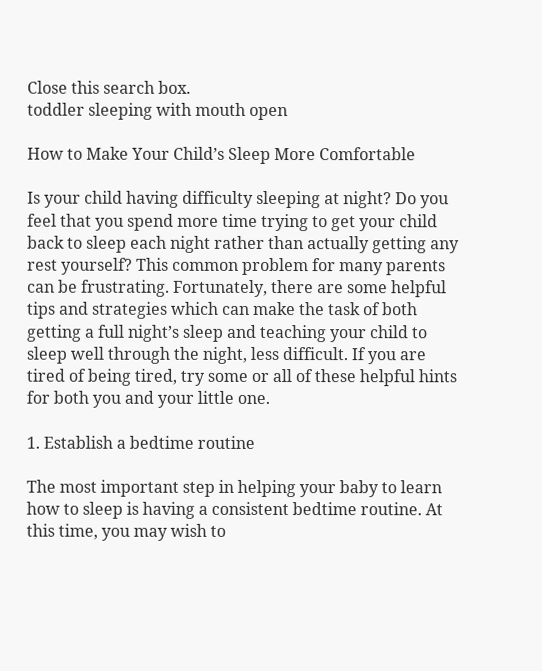Close this search box.
toddler sleeping with mouth open

How to Make Your Child’s Sleep More Comfortable

Is your child having difficulty sleeping at night? Do you feel that you spend more time trying to get your child back to sleep each night rather than actually getting any rest yourself? This common problem for many parents can be frustrating. Fortunately, there are some helpful tips and strategies which can make the task of both getting a full night’s sleep and teaching your child to sleep well through the night, less difficult. If you are tired of being tired, try some or all of these helpful hints for both you and your little one.

1. Establish a bedtime routine

The most important step in helping your baby to learn how to sleep is having a consistent bedtime routine. At this time, you may wish to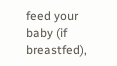feed your baby (if breastfed),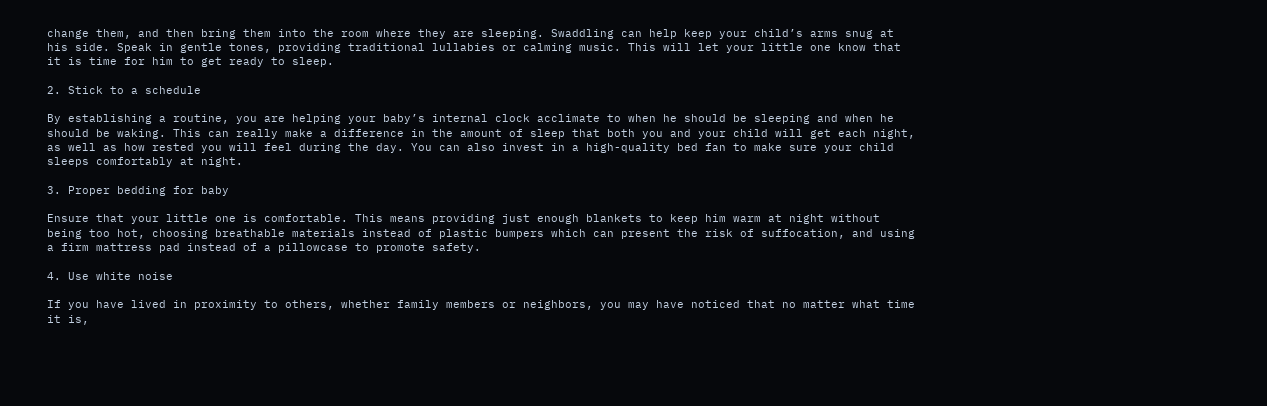change them, and then bring them into the room where they are sleeping. Swaddling can help keep your child’s arms snug at his side. Speak in gentle tones, providing traditional lullabies or calming music. This will let your little one know that it is time for him to get ready to sleep.

2. Stick to a schedule

By establishing a routine, you are helping your baby’s internal clock acclimate to when he should be sleeping and when he should be waking. This can really make a difference in the amount of sleep that both you and your child will get each night, as well as how rested you will feel during the day. You can also invest in a high-quality bed fan to make sure your child sleeps comfortably at night.

3. Proper bedding for baby

Ensure that your little one is comfortable. This means providing just enough blankets to keep him warm at night without being too hot, choosing breathable materials instead of plastic bumpers which can present the risk of suffocation, and using a firm mattress pad instead of a pillowcase to promote safety.

4. Use white noise

If you have lived in proximity to others, whether family members or neighbors, you may have noticed that no matter what time it is,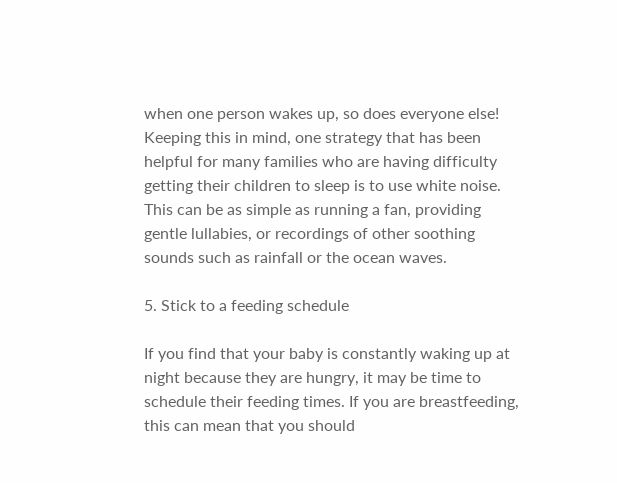when one person wakes up, so does everyone else! Keeping this in mind, one strategy that has been helpful for many families who are having difficulty getting their children to sleep is to use white noise. This can be as simple as running a fan, providing gentle lullabies, or recordings of other soothing sounds such as rainfall or the ocean waves.

5. Stick to a feeding schedule

If you find that your baby is constantly waking up at night because they are hungry, it may be time to schedule their feeding times. If you are breastfeeding, this can mean that you should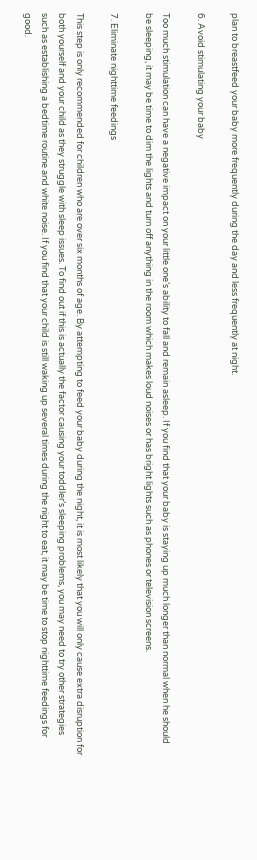plan to breastfeed your baby more frequently during the day and less frequently at night.

6. Avoid stimulating your baby

Too much stimulation can have a negative impact on your little one’s ability to fall and remain asleep. If you find that your baby is staying up much longer than normal when he should be sleeping, it may be time to dim the lights and turn off anything in the room which makes loud noises or has bright lights such as phones or television screens.

7. Eliminate nighttime feedings

This step is only recommended for children who are over six months of age. By attempting to feed your baby during the night, it is most likely that you will only cause extra disruption for both yourself and your child as they struggle with sleep issues. To find out if this is actually the factor causing your toddler’s sleeping problems, you may need to try other strategies such as establishing a bedtime routine and white noise. If you find that your child is still waking up several times during the night to eat, it may be time to stop nighttime feedings for good.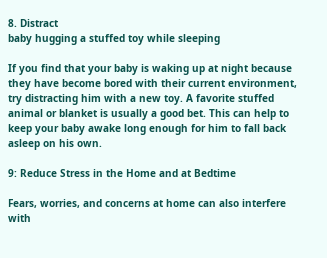8. Distract
baby hugging a stuffed toy while sleeping

If you find that your baby is waking up at night because they have become bored with their current environment, try distracting him with a new toy. A favorite stuffed animal or blanket is usually a good bet. This can help to keep your baby awake long enough for him to fall back asleep on his own.

9: Reduce Stress in the Home and at Bedtime

Fears, worries, and concerns at home can also interfere with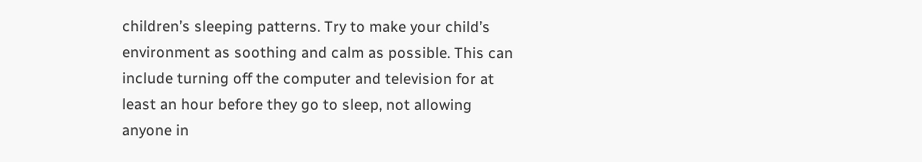children’s sleeping patterns. Try to make your child’s environment as soothing and calm as possible. This can include turning off the computer and television for at least an hour before they go to sleep, not allowing anyone in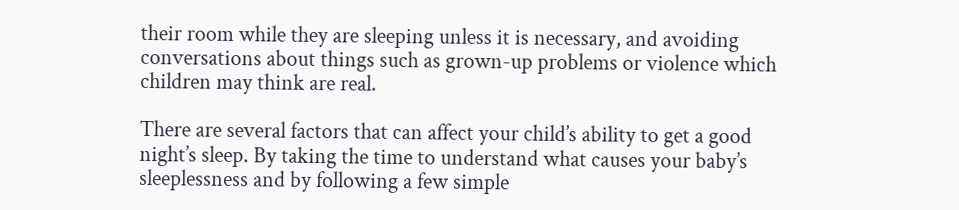their room while they are sleeping unless it is necessary, and avoiding conversations about things such as grown-up problems or violence which children may think are real.

There are several factors that can affect your child’s ability to get a good night’s sleep. By taking the time to understand what causes your baby’s sleeplessness and by following a few simple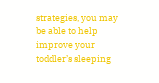strategies, you may be able to help improve your toddler’s sleeping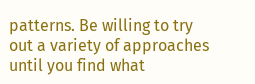patterns. Be willing to try out a variety of approaches until you find what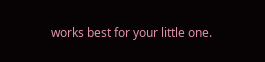works best for your little one.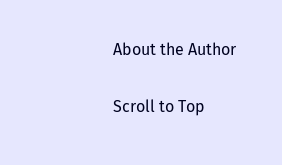About the Author

Scroll to Top